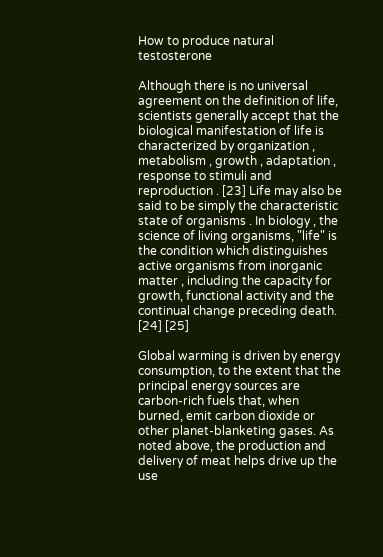How to produce natural testosterone

Although there is no universal agreement on the definition of life, scientists generally accept that the biological manifestation of life is characterized by organization , metabolism , growth , adaptation , response to stimuli and reproduction . [23] Life may also be said to be simply the characteristic state of organisms . In biology , the science of living organisms, "life" is the condition which distinguishes active organisms from inorganic matter , including the capacity for growth, functional activity and the continual change preceding death. [24] [25]

Global warming is driven by energy consumption, to the extent that the principal energy sources are carbon-rich fuels that, when burned, emit carbon dioxide or other planet-blanketing gases. As noted above, the production and delivery of meat helps drive up the use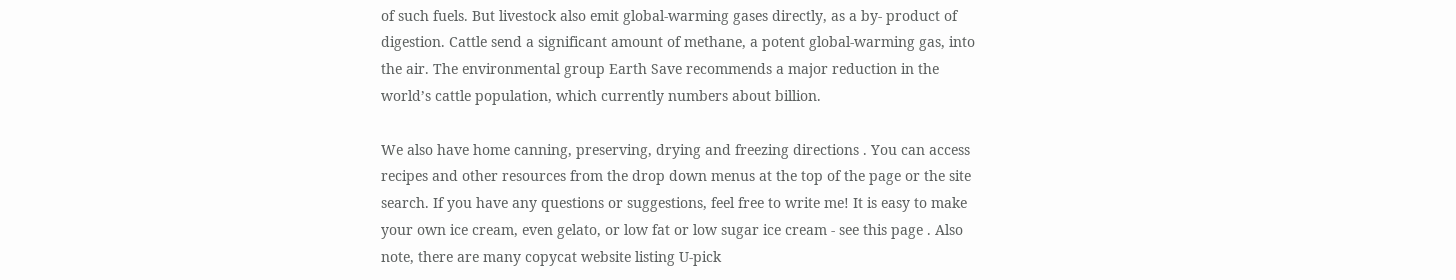of such fuels. But livestock also emit global-warming gases directly, as a by- product of digestion. Cattle send a significant amount of methane, a potent global-warming gas, into the air. The environmental group Earth Save recommends a major reduction in the world’s cattle population, which currently numbers about billion.

We also have home canning, preserving, drying and freezing directions . You can access recipes and other resources from the drop down menus at the top of the page or the site search. If you have any questions or suggestions, feel free to write me! It is easy to make your own ice cream, even gelato, or low fat or low sugar ice cream - see this page . Also note, there are many copycat website listing U-pick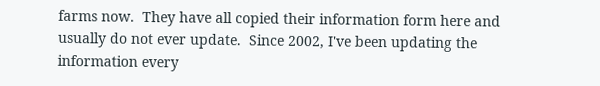farms now.  They have all copied their information form here and usually do not ever update.  Since 2002, I've been updating the information every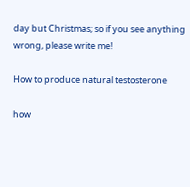day but Christmas; so if you see anything wrong, please write me!

How to produce natural testosterone

how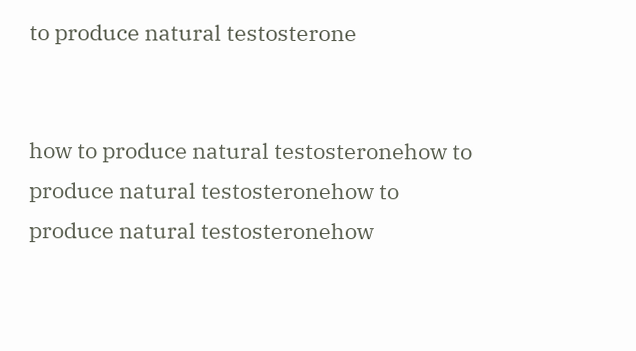to produce natural testosterone


how to produce natural testosteronehow to produce natural testosteronehow to produce natural testosteronehow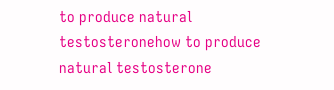to produce natural testosteronehow to produce natural testosterone